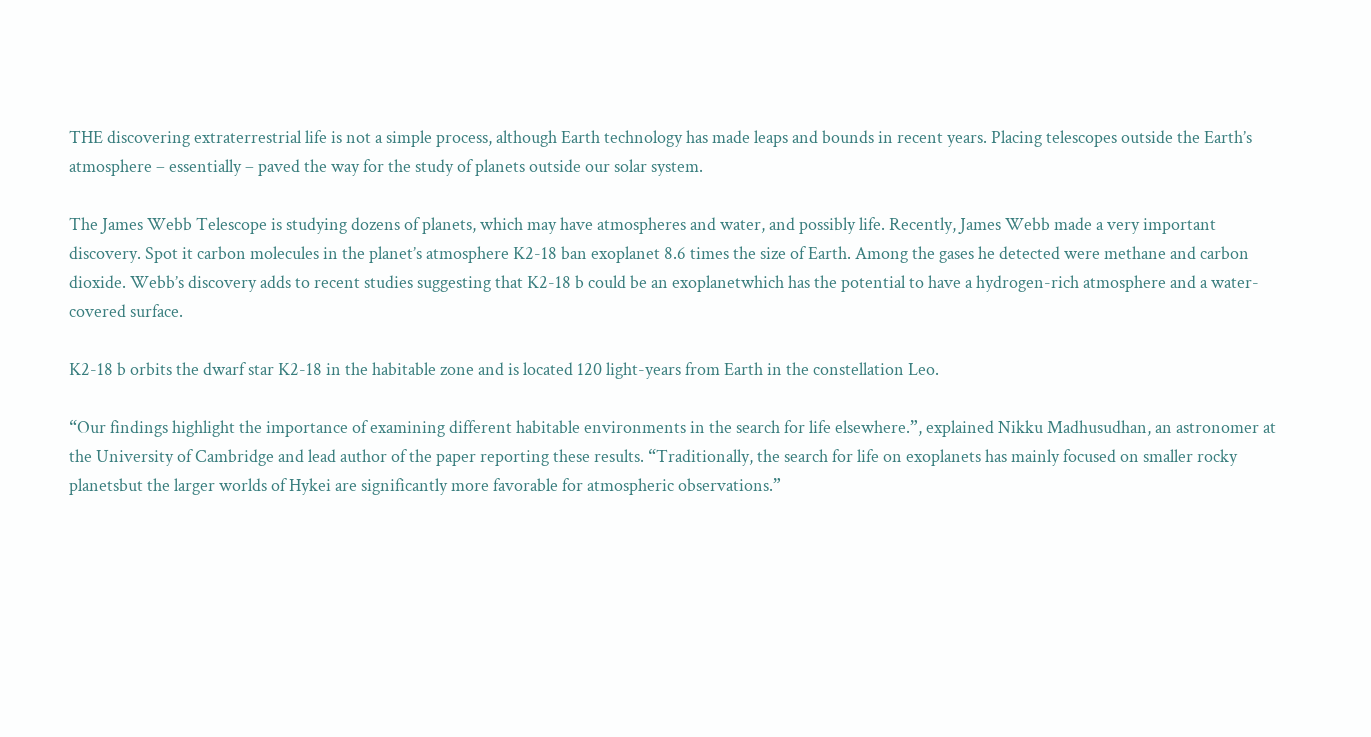THE discovering extraterrestrial life is not a simple process, although Earth technology has made leaps and bounds in recent years. Placing telescopes outside the Earth’s atmosphere – essentially – paved the way for the study of planets outside our solar system.

The James Webb Telescope is studying dozens of planets, which may have atmospheres and water, and possibly life. Recently, James Webb made a very important discovery. Spot it carbon molecules in the planet’s atmosphere K2-18 ban exoplanet 8.6 times the size of Earth. Among the gases he detected were methane and carbon dioxide. Webb’s discovery adds to recent studies suggesting that K2-18 b could be an exoplanetwhich has the potential to have a hydrogen-rich atmosphere and a water-covered surface.

K2-18 b orbits the dwarf star K2-18 in the habitable zone and is located 120 light-years from Earth in the constellation Leo.

“Our findings highlight the importance of examining different habitable environments in the search for life elsewhere.”, explained Nikku Madhusudhan, an astronomer at the University of Cambridge and lead author of the paper reporting these results. “Traditionally, the search for life on exoplanets has mainly focused on smaller rocky planetsbut the larger worlds of Hykei are significantly more favorable for atmospheric observations.”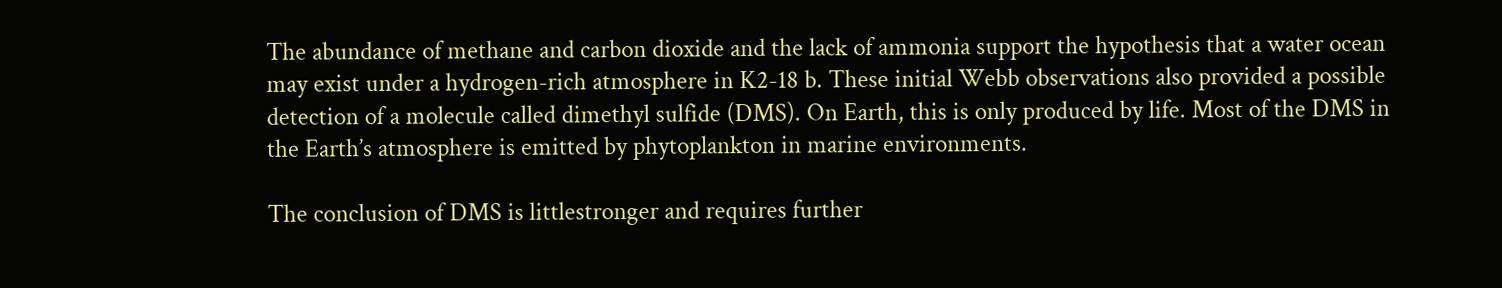The abundance of methane and carbon dioxide and the lack of ammonia support the hypothesis that a water ocean may exist under a hydrogen-rich atmosphere in K2-18 b. These initial Webb observations also provided a possible detection of a molecule called dimethyl sulfide (DMS). On Earth, this is only produced by life. Most of the DMS in the Earth’s atmosphere is emitted by phytoplankton in marine environments.

The conclusion of DMS is littlestronger and requires further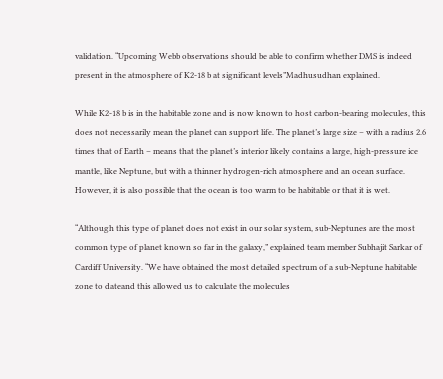validation. “Upcoming Webb observations should be able to confirm whether DMS is indeed present in the atmosphere of K2-18 b at significant levels”Madhusudhan explained.

While K2-18 b is in the habitable zone and is now known to host carbon-bearing molecules, this does not necessarily mean the planet can support life. The planet’s large size – with a radius 2.6 times that of Earth – means that the planet’s interior likely contains a large, high-pressure ice mantle, like Neptune, but with a thinner hydrogen-rich atmosphere and an ocean surface. However, it is also possible that the ocean is too warm to be habitable or that it is wet.

“Although this type of planet does not exist in our solar system, sub-Neptunes are the most common type of planet known so far in the galaxy,” explained team member Subhajit Sarkar of Cardiff University. “We have obtained the most detailed spectrum of a sub-Neptune habitable zone to dateand this allowed us to calculate the molecules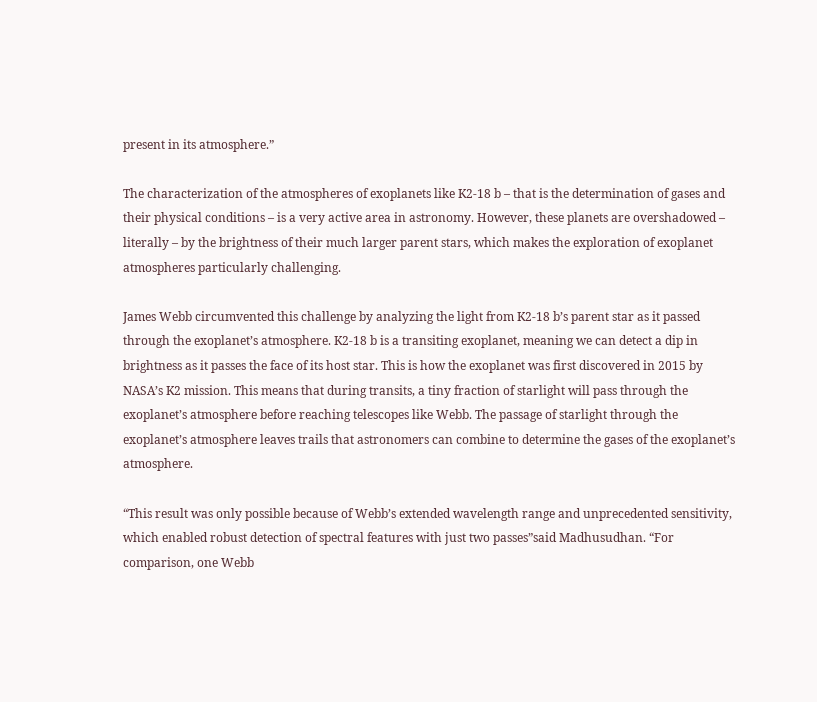present in its atmosphere.”

The characterization of the atmospheres of exoplanets like K2-18 b – that is the determination of gases and their physical conditions – is a very active area in astronomy. However, these planets are overshadowed – literally – by the brightness of their much larger parent stars, which makes the exploration of exoplanet atmospheres particularly challenging.

James Webb circumvented this challenge by analyzing the light from K2-18 b’s parent star as it passed through the exoplanet’s atmosphere. K2-18 b is a transiting exoplanet, meaning we can detect a dip in brightness as it passes the face of its host star. This is how the exoplanet was first discovered in 2015 by NASA’s K2 mission. This means that during transits, a tiny fraction of starlight will pass through the exoplanet’s atmosphere before reaching telescopes like Webb. The passage of starlight through the exoplanet’s atmosphere leaves trails that astronomers can combine to determine the gases of the exoplanet’s atmosphere.

“This result was only possible because of Webb’s extended wavelength range and unprecedented sensitivity, which enabled robust detection of spectral features with just two passes”said Madhusudhan. “For comparison, one Webb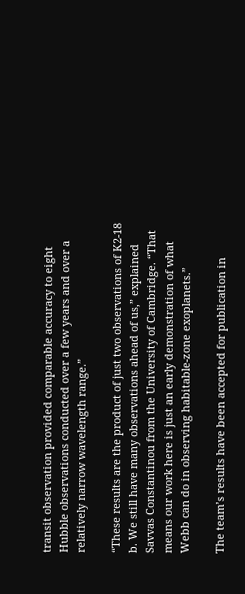transit observation provided comparable accuracy to eight Hubble observations conducted over a few years and over a relatively narrow wavelength range.”

“These results are the product of just two observations of K2-18 b. We still have many observations ahead of us,” explained Savvas Constantinou from the University of Cambridge. “That means our work here is just an early demonstration of what Webb can do in observing habitable-zone exoplanets.”

The team’s results have been accepted for publication in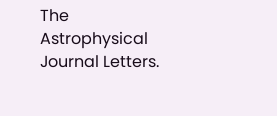The Astrophysical Journal Letters.